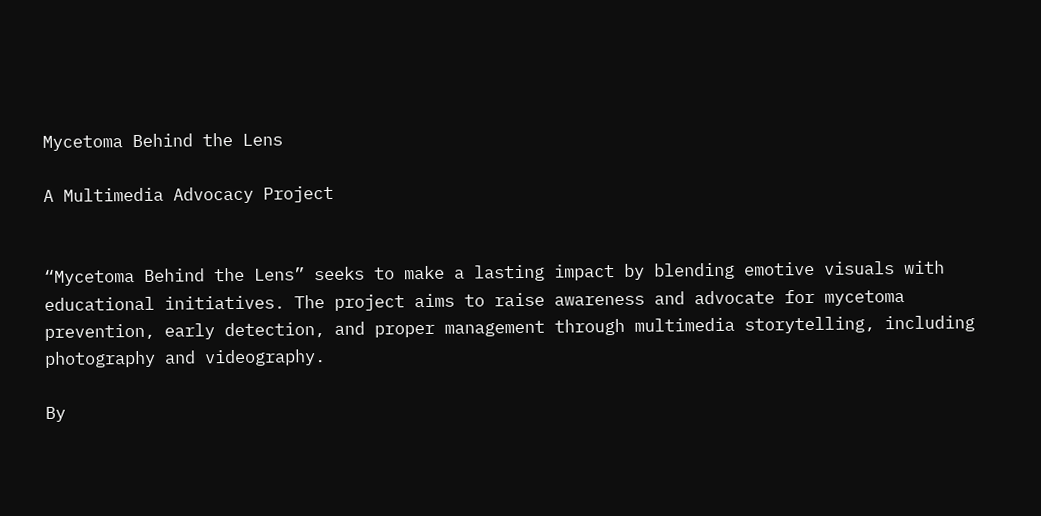Mycetoma Behind the Lens

A Multimedia Advocacy Project


“Mycetoma Behind the Lens” seeks to make a lasting impact by blending emotive visuals with educational initiatives. The project aims to raise awareness and advocate for mycetoma prevention, early detection, and proper management through multimedia storytelling, including photography and videography.

By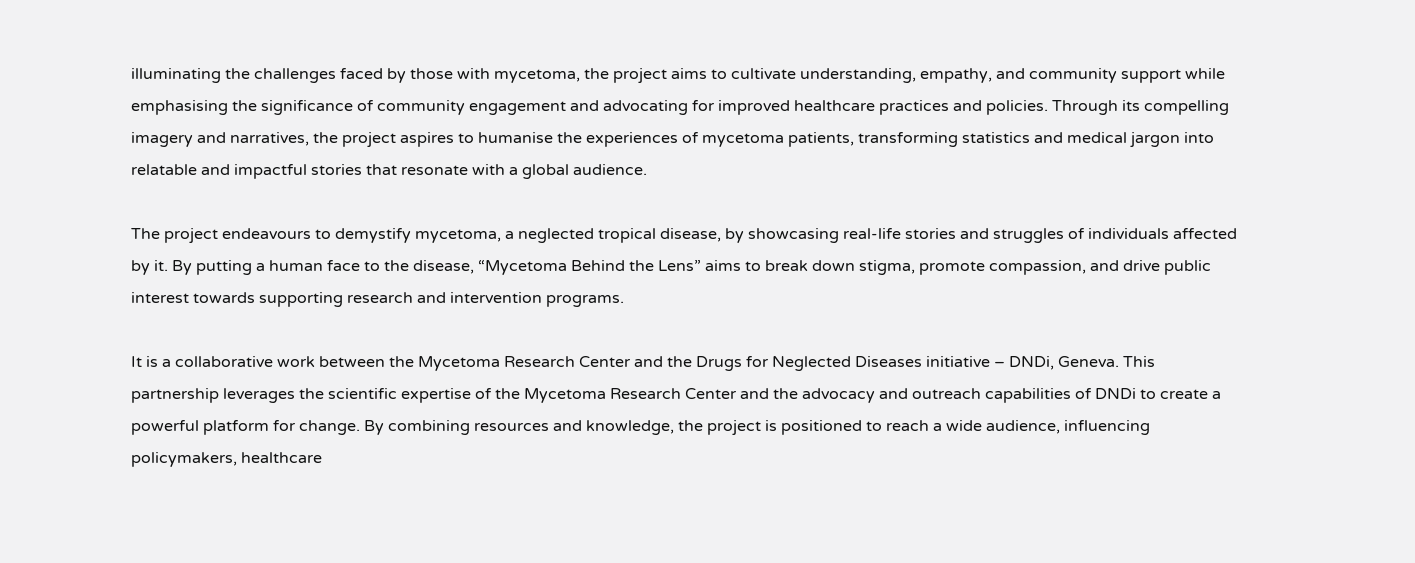illuminating the challenges faced by those with mycetoma, the project aims to cultivate understanding, empathy, and community support while emphasising the significance of community engagement and advocating for improved healthcare practices and policies. Through its compelling imagery and narratives, the project aspires to humanise the experiences of mycetoma patients, transforming statistics and medical jargon into relatable and impactful stories that resonate with a global audience.

The project endeavours to demystify mycetoma, a neglected tropical disease, by showcasing real-life stories and struggles of individuals affected by it. By putting a human face to the disease, “Mycetoma Behind the Lens” aims to break down stigma, promote compassion, and drive public interest towards supporting research and intervention programs.

It is a collaborative work between the Mycetoma Research Center and the Drugs for Neglected Diseases initiative – DNDi, Geneva. This partnership leverages the scientific expertise of the Mycetoma Research Center and the advocacy and outreach capabilities of DNDi to create a powerful platform for change. By combining resources and knowledge, the project is positioned to reach a wide audience, influencing policymakers, healthcare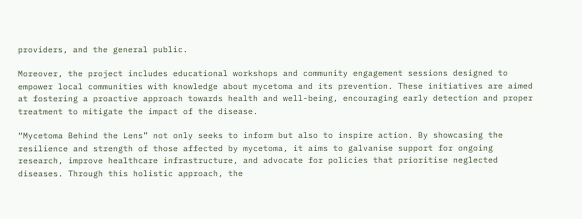providers, and the general public.

Moreover, the project includes educational workshops and community engagement sessions designed to empower local communities with knowledge about mycetoma and its prevention. These initiatives are aimed at fostering a proactive approach towards health and well-being, encouraging early detection and proper treatment to mitigate the impact of the disease.

“Mycetoma Behind the Lens” not only seeks to inform but also to inspire action. By showcasing the resilience and strength of those affected by mycetoma, it aims to galvanise support for ongoing research, improve healthcare infrastructure, and advocate for policies that prioritise neglected diseases. Through this holistic approach, the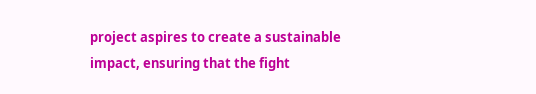project aspires to create a sustainable impact, ensuring that the fight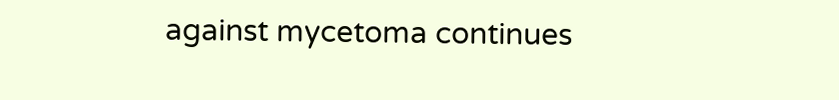against mycetoma continues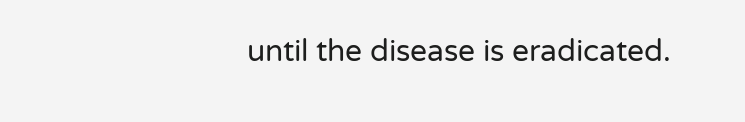until the disease is eradicated.